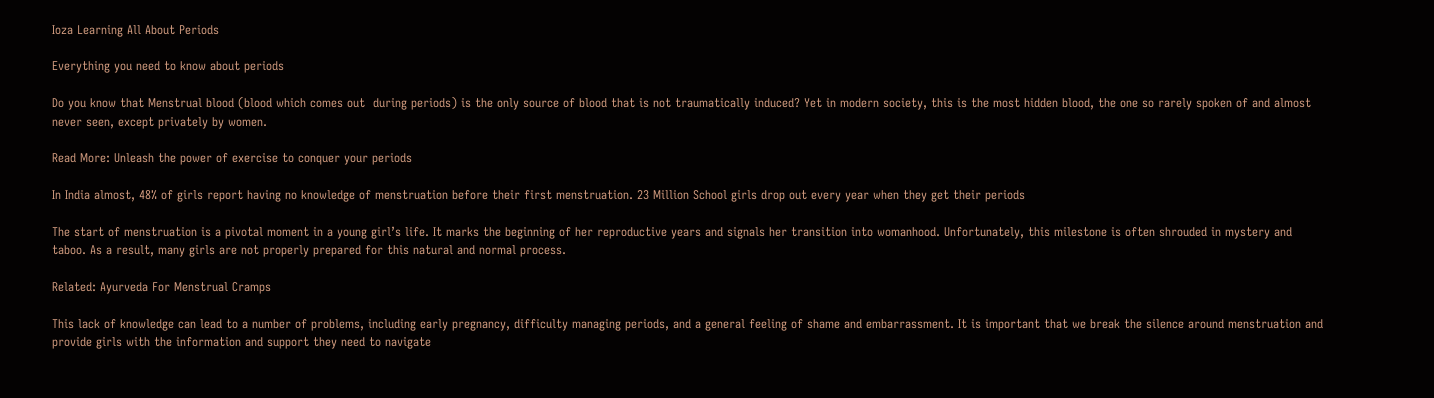Ioza Learning All About Periods

Everything you need to know about periods

Do you know that Menstrual blood (blood which comes out  during periods) is the only source of blood that is not traumatically induced? Yet in modern society, this is the most hidden blood, the one so rarely spoken of and almost never seen, except privately by women.

Read More: Unleash the power of exercise to conquer your periods

In India almost, 48% of girls report having no knowledge of menstruation before their first menstruation. 23 Million School girls drop out every year when they get their periods

The start of menstruation is a pivotal moment in a young girl’s life. It marks the beginning of her reproductive years and signals her transition into womanhood. Unfortunately, this milestone is often shrouded in mystery and taboo. As a result, many girls are not properly prepared for this natural and normal process.

Related: Ayurveda For Menstrual Cramps

This lack of knowledge can lead to a number of problems, including early pregnancy, difficulty managing periods, and a general feeling of shame and embarrassment. It is important that we break the silence around menstruation and provide girls with the information and support they need to navigate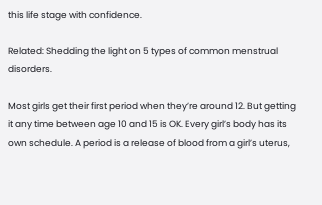this life stage with confidence.

Related: Shedding the light on 5 types of common menstrual disorders.

Most girls get their first period when they’re around 12. But getting it any time between age 10 and 15 is OK. Every girl’s body has its own schedule. A period is a release of blood from a girl’s uterus,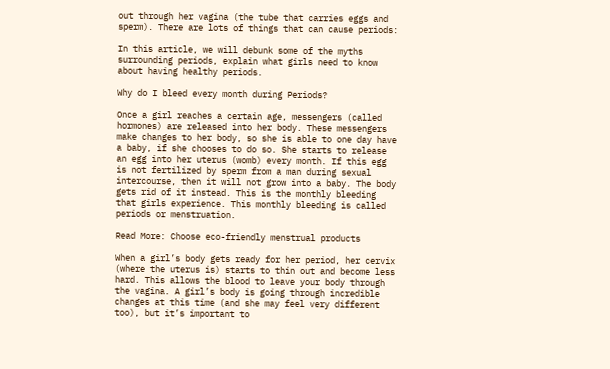out through her vagina (the tube that carries eggs and sperm). There are lots of things that can cause periods:

In this article, we will debunk some of the myths surrounding periods, explain what girls need to know about having healthy periods.

Why do I bleed every month during Periods?

Once a girl reaches a certain age, messengers (called hormones) are released into her body. These messengers make changes to her body, so she is able to one day have a baby, if she chooses to do so. She starts to release an egg into her uterus (womb) every month. If this egg is not fertilized by sperm from a man during sexual intercourse, then it will not grow into a baby. The body gets rid of it instead. This is the monthly bleeding that girls experience. This monthly bleeding is called periods or menstruation.

Read More: Choose eco-friendly menstrual products

When a girl’s body gets ready for her period, her cervix (where the uterus is) starts to thin out and become less hard. This allows the blood to leave your body through the vagina. A girl’s body is going through incredible changes at this time (and she may feel very different too), but it’s important to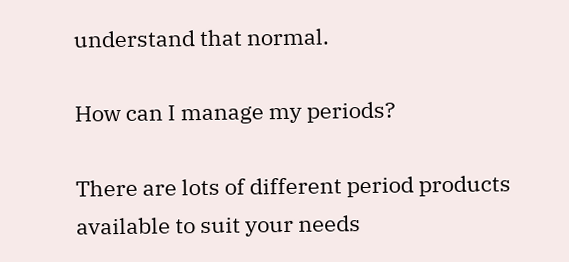understand that normal.

How can I manage my periods?

There are lots of different period products available to suit your needs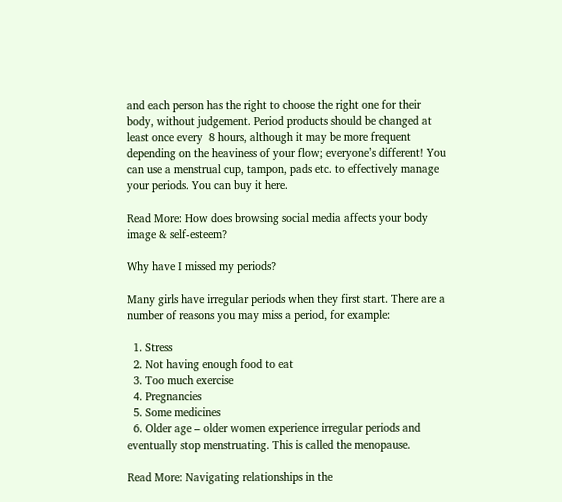and each person has the right to choose the right one for their body, without judgement. Period products should be changed at least once every  8 hours, although it may be more frequent depending on the heaviness of your flow; everyone’s different! You can use a menstrual cup, tampon, pads etc. to effectively manage your periods. You can buy it here.

Read More: How does browsing social media affects your body image & self-esteem?

Why have I missed my periods?

Many girls have irregular periods when they first start. There are a number of reasons you may miss a period, for example:

  1. Stress
  2. Not having enough food to eat
  3. Too much exercise
  4. Pregnancies
  5. Some medicines
  6. Older age – older women experience irregular periods and eventually stop menstruating. This is called the menopause.

Read More: Navigating relationships in the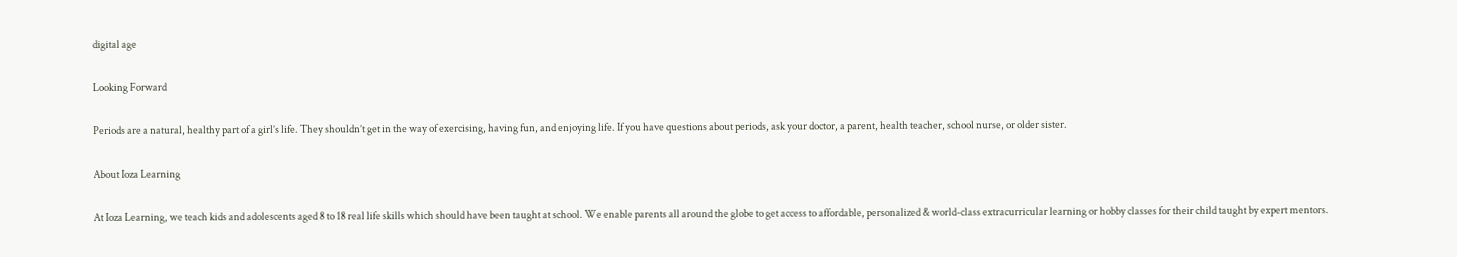digital age

Looking Forward

Periods are a natural, healthy part of a girl’s life. They shouldn’t get in the way of exercising, having fun, and enjoying life. If you have questions about periods, ask your doctor, a parent, health teacher, school nurse, or older sister.

About Ioza Learning

At Ioza Learning, we teach kids and adolescents aged 8 to 18 real life skills which should have been taught at school. We enable parents all around the globe to get access to affordable, personalized & world-class extracurricular learning or hobby classes for their child taught by expert mentors.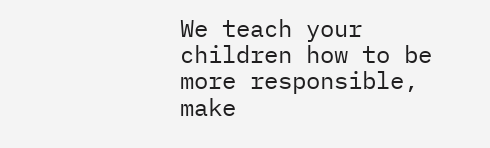We teach your children how to be more responsible, make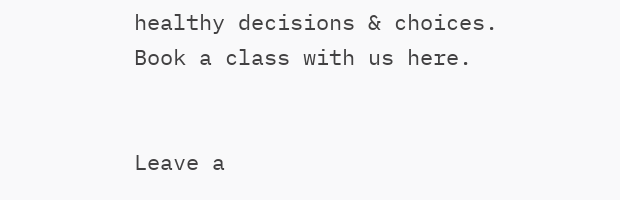healthy decisions & choices. Book a class with us here.


Leave a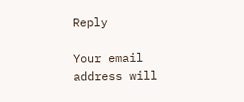Reply

Your email address will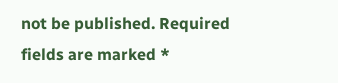not be published. Required fields are marked *